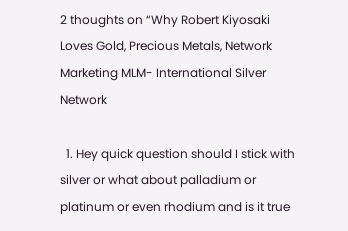2 thoughts on “Why Robert Kiyosaki Loves Gold, Precious Metals, Network Marketing MLM- International Silver Network

  1. Hey quick question should I stick with silver or what about palladium or platinum or even rhodium and is it true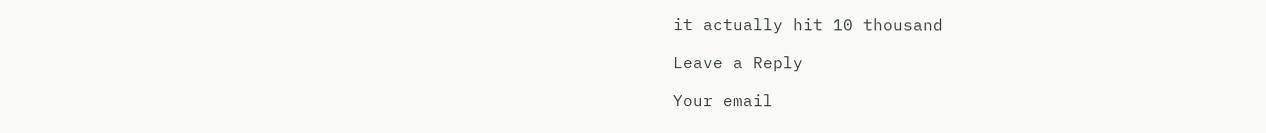it actually hit 10 thousand

Leave a Reply

Your email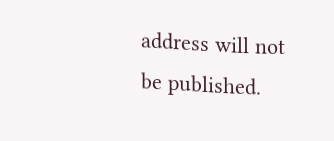address will not be published.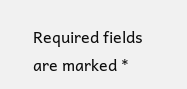Required fields are marked *